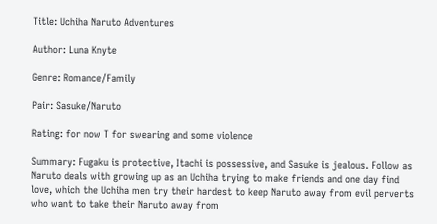Title: Uchiha Naruto Adventures

Author: Luna Knyte

Genre: Romance/Family

Pair: Sasuke/Naruto

Rating: for now T for swearing and some violence

Summary: Fugaku is protective, Itachi is possessive, and Sasuke is jealous. Follow as Naruto deals with growing up as an Uchiha trying to make friends and one day find love, which the Uchiha men try their hardest to keep Naruto away from evil perverts who want to take their Naruto away from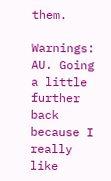them.

Warnings: AU. Going a little further back because I really like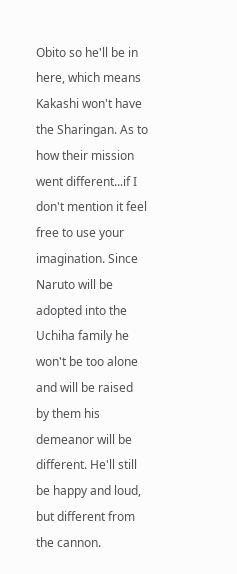Obito so he'll be in here, which means Kakashi won't have the Sharingan. As to how their mission went different...if I don't mention it feel free to use your imagination. Since Naruto will be adopted into the Uchiha family he won't be too alone and will be raised by them his demeanor will be different. He'll still be happy and loud, but different from the cannon.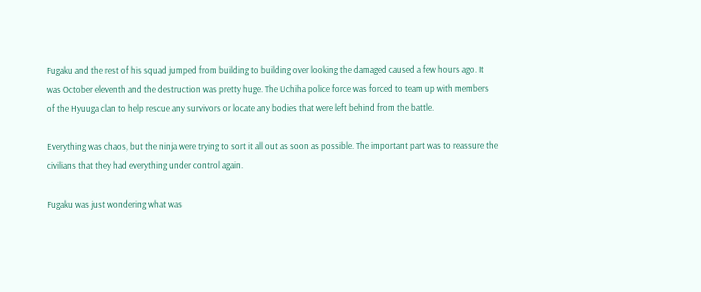Fugaku and the rest of his squad jumped from building to building over looking the damaged caused a few hours ago. It was October eleventh and the destruction was pretty huge. The Uchiha police force was forced to team up with members of the Hyuuga clan to help rescue any survivors or locate any bodies that were left behind from the battle.

Everything was chaos, but the ninja were trying to sort it all out as soon as possible. The important part was to reassure the civilians that they had everything under control again.

Fugaku was just wondering what was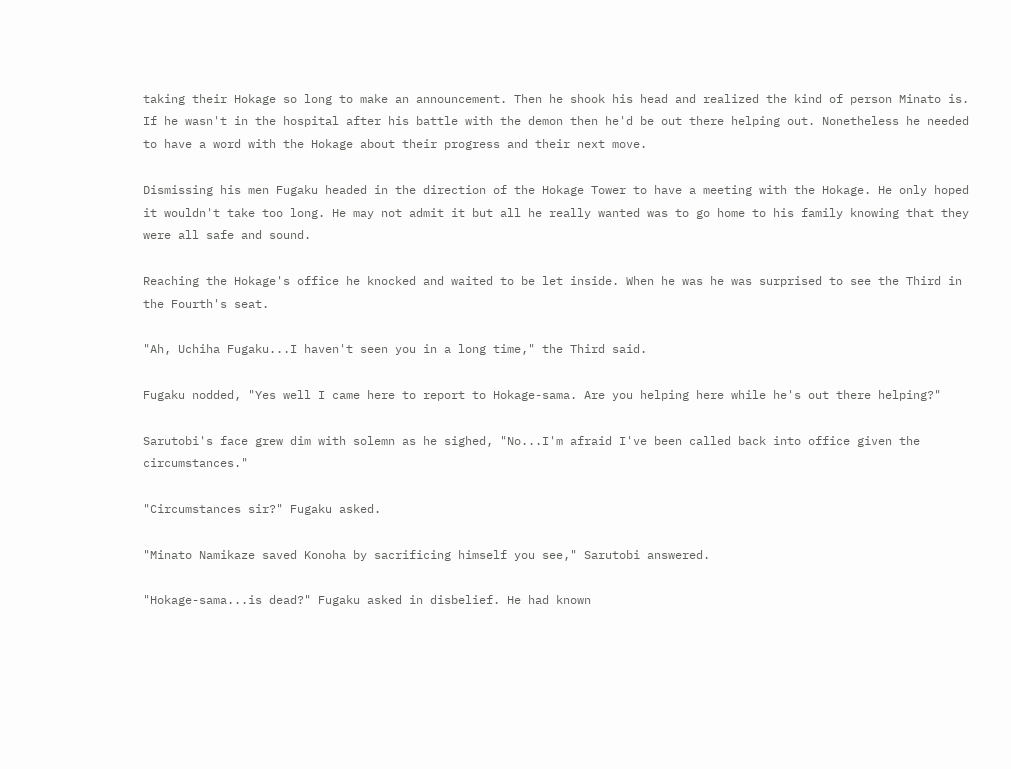taking their Hokage so long to make an announcement. Then he shook his head and realized the kind of person Minato is. If he wasn't in the hospital after his battle with the demon then he'd be out there helping out. Nonetheless he needed to have a word with the Hokage about their progress and their next move.

Dismissing his men Fugaku headed in the direction of the Hokage Tower to have a meeting with the Hokage. He only hoped it wouldn't take too long. He may not admit it but all he really wanted was to go home to his family knowing that they were all safe and sound.

Reaching the Hokage's office he knocked and waited to be let inside. When he was he was surprised to see the Third in the Fourth's seat.

"Ah, Uchiha Fugaku...I haven't seen you in a long time," the Third said.

Fugaku nodded, "Yes well I came here to report to Hokage-sama. Are you helping here while he's out there helping?"

Sarutobi's face grew dim with solemn as he sighed, "No...I'm afraid I've been called back into office given the circumstances."

"Circumstances sir?" Fugaku asked.

"Minato Namikaze saved Konoha by sacrificing himself you see," Sarutobi answered.

"Hokage-sama...is dead?" Fugaku asked in disbelief. He had known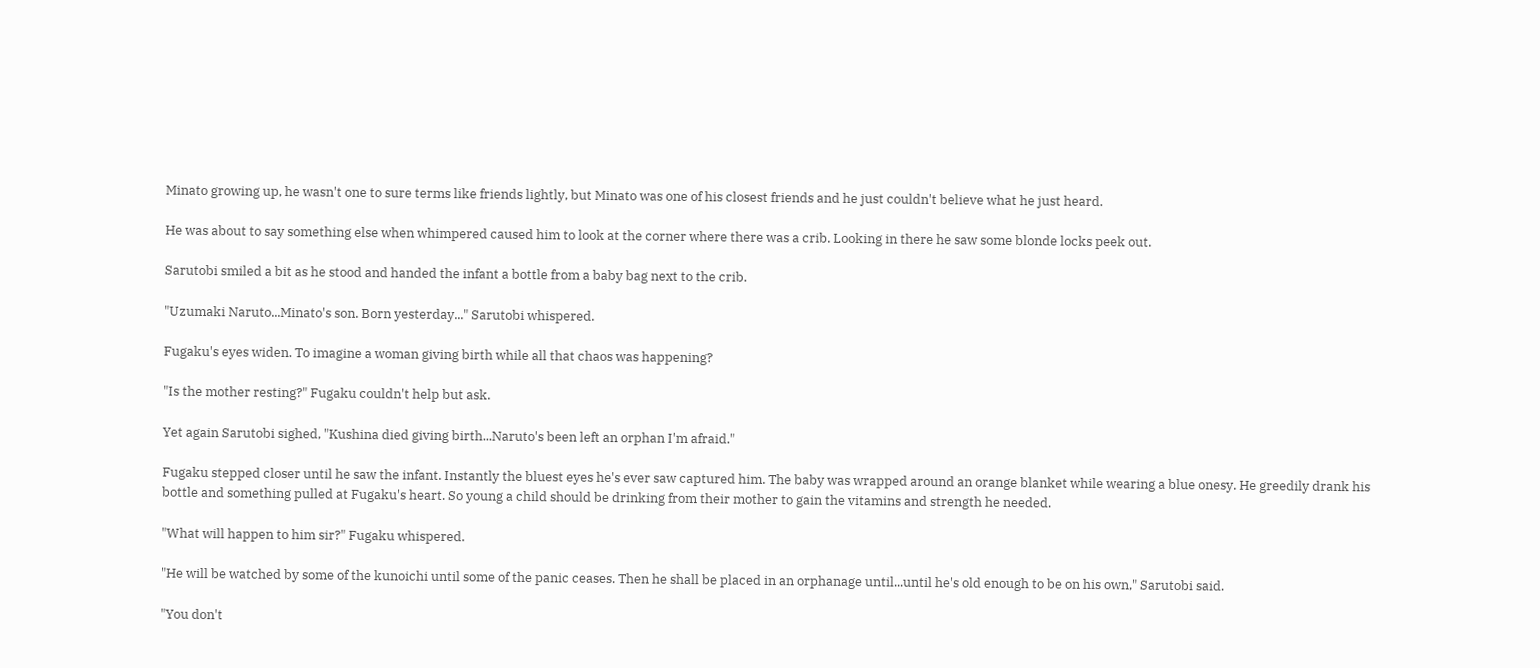Minato growing up, he wasn't one to sure terms like friends lightly, but Minato was one of his closest friends and he just couldn't believe what he just heard.

He was about to say something else when whimpered caused him to look at the corner where there was a crib. Looking in there he saw some blonde locks peek out.

Sarutobi smiled a bit as he stood and handed the infant a bottle from a baby bag next to the crib.

"Uzumaki Naruto...Minato's son. Born yesterday..." Sarutobi whispered.

Fugaku's eyes widen. To imagine a woman giving birth while all that chaos was happening?

"Is the mother resting?" Fugaku couldn't help but ask.

Yet again Sarutobi sighed, "Kushina died giving birth...Naruto's been left an orphan I'm afraid."

Fugaku stepped closer until he saw the infant. Instantly the bluest eyes he's ever saw captured him. The baby was wrapped around an orange blanket while wearing a blue onesy. He greedily drank his bottle and something pulled at Fugaku's heart. So young a child should be drinking from their mother to gain the vitamins and strength he needed.

"What will happen to him sir?" Fugaku whispered.

"He will be watched by some of the kunoichi until some of the panic ceases. Then he shall be placed in an orphanage until...until he's old enough to be on his own," Sarutobi said.

"You don't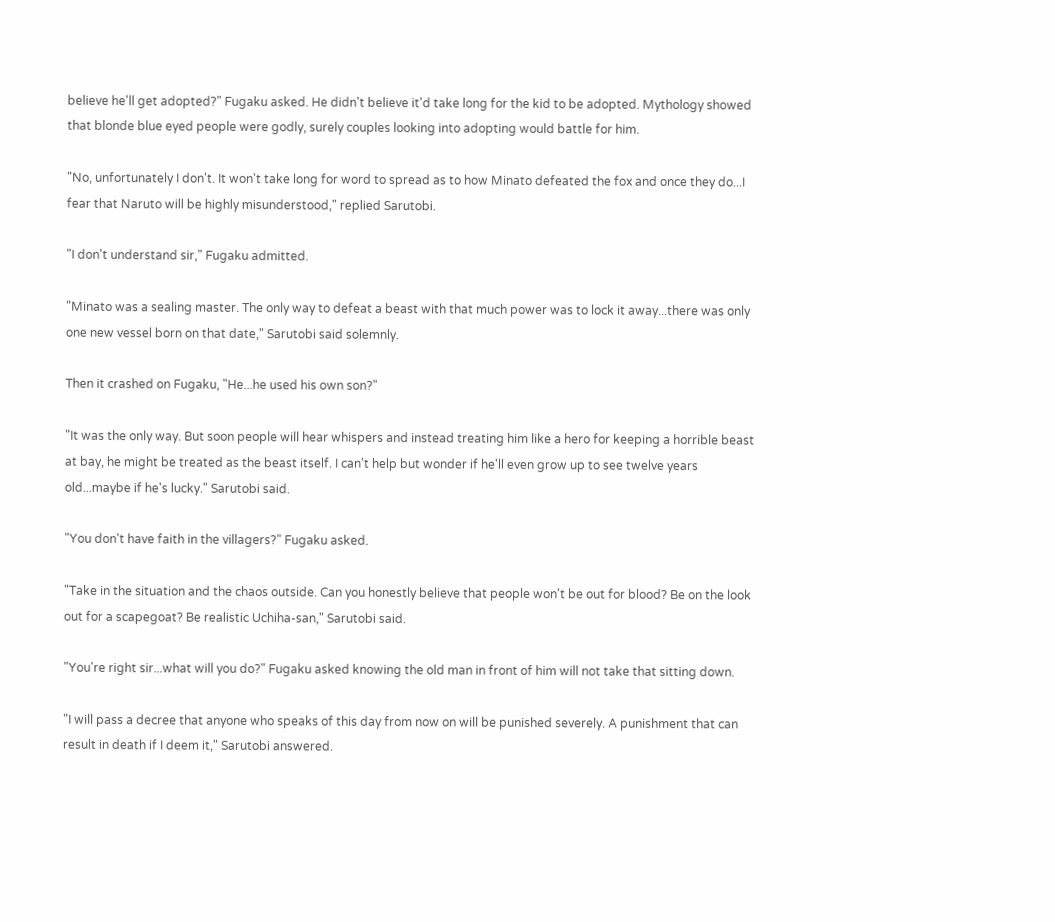believe he'll get adopted?" Fugaku asked. He didn't believe it'd take long for the kid to be adopted. Mythology showed that blonde blue eyed people were godly, surely couples looking into adopting would battle for him.

"No, unfortunately I don't. It won't take long for word to spread as to how Minato defeated the fox and once they do...I fear that Naruto will be highly misunderstood," replied Sarutobi.

"I don't understand sir," Fugaku admitted.

"Minato was a sealing master. The only way to defeat a beast with that much power was to lock it away...there was only one new vessel born on that date," Sarutobi said solemnly.

Then it crashed on Fugaku, "He...he used his own son?"

"It was the only way. But soon people will hear whispers and instead treating him like a hero for keeping a horrible beast at bay, he might be treated as the beast itself. I can't help but wonder if he'll even grow up to see twelve years old...maybe if he's lucky." Sarutobi said.

"You don't have faith in the villagers?" Fugaku asked.

"Take in the situation and the chaos outside. Can you honestly believe that people won't be out for blood? Be on the look out for a scapegoat? Be realistic Uchiha-san," Sarutobi said.

"You're right sir...what will you do?" Fugaku asked knowing the old man in front of him will not take that sitting down.

"I will pass a decree that anyone who speaks of this day from now on will be punished severely. A punishment that can result in death if I deem it," Sarutobi answered.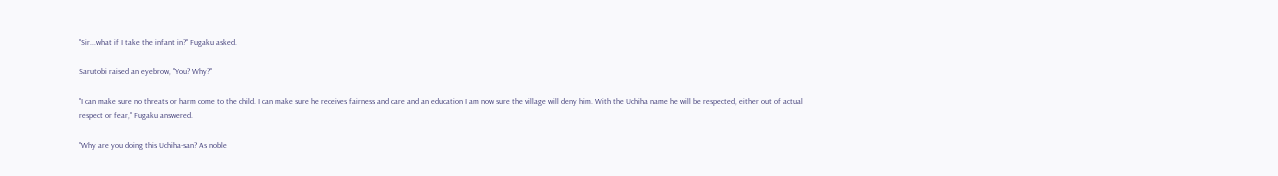"Sir...what if I take the infant in?" Fugaku asked.

Sarutobi raised an eyebrow, "You? Why?"

"I can make sure no threats or harm come to the child. I can make sure he receives fairness and care and an education I am now sure the village will deny him. With the Uchiha name he will be respected, either out of actual respect or fear," Fugaku answered.

"Why are you doing this Uchiha-san? As noble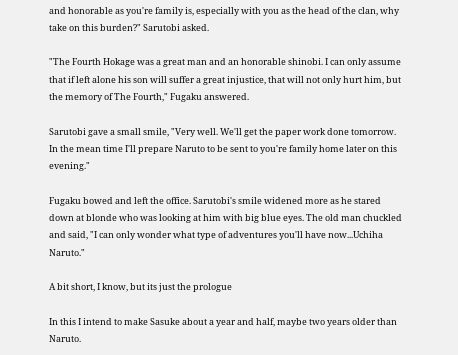and honorable as you're family is, especially with you as the head of the clan, why take on this burden?" Sarutobi asked.

"The Fourth Hokage was a great man and an honorable shinobi. I can only assume that if left alone his son will suffer a great injustice, that will not only hurt him, but the memory of The Fourth," Fugaku answered.

Sarutobi gave a small smile, "Very well. We'll get the paper work done tomorrow. In the mean time I'll prepare Naruto to be sent to you're family home later on this evening."

Fugaku bowed and left the office. Sarutobi's smile widened more as he stared down at blonde who was looking at him with big blue eyes. The old man chuckled and said, "I can only wonder what type of adventures you'll have now...Uchiha Naruto."

A bit short, I know, but its just the prologue

In this I intend to make Sasuke about a year and half, maybe two years older than Naruto.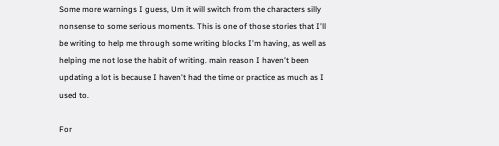Some more warnings I guess, Um it will switch from the characters silly nonsense to some serious moments. This is one of those stories that I'll be writing to help me through some writing blocks I'm having, as well as helping me not lose the habit of writing. main reason I haven't been updating a lot is because I haven't had the time or practice as much as I used to.

For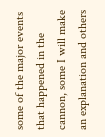some of the major events that happened in the cannon, some I will make an explanation and others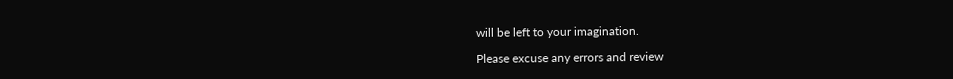will be left to your imagination.

Please excuse any errors and review